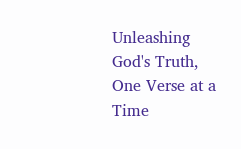Unleashing God's Truth, One Verse at a Time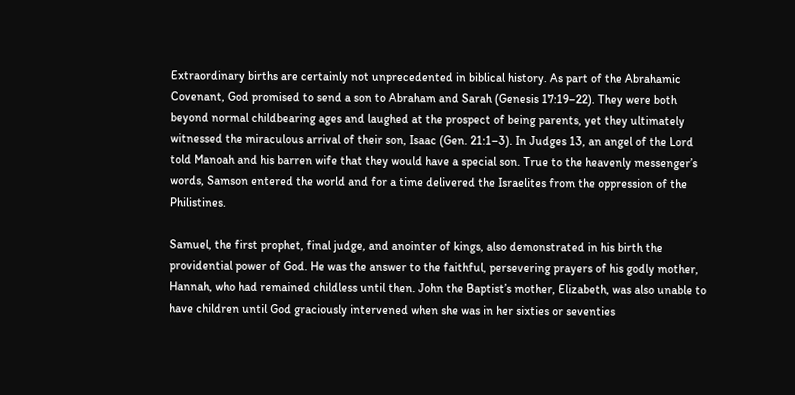Extraordinary births are certainly not unprecedented in biblical history. As part of the Abrahamic Covenant, God promised to send a son to Abraham and Sarah (Genesis 17:19–22). They were both beyond normal childbearing ages and laughed at the prospect of being parents, yet they ultimately witnessed the miraculous arrival of their son, Isaac (Gen. 21:1–3). In Judges 13, an angel of the Lord told Manoah and his barren wife that they would have a special son. True to the heavenly messenger’s words, Samson entered the world and for a time delivered the Israelites from the oppression of the Philistines.

Samuel, the first prophet, final judge, and anointer of kings, also demonstrated in his birth the providential power of God. He was the answer to the faithful, persevering prayers of his godly mother, Hannah, who had remained childless until then. John the Baptist’s mother, Elizabeth, was also unable to have children until God graciously intervened when she was in her sixties or seventies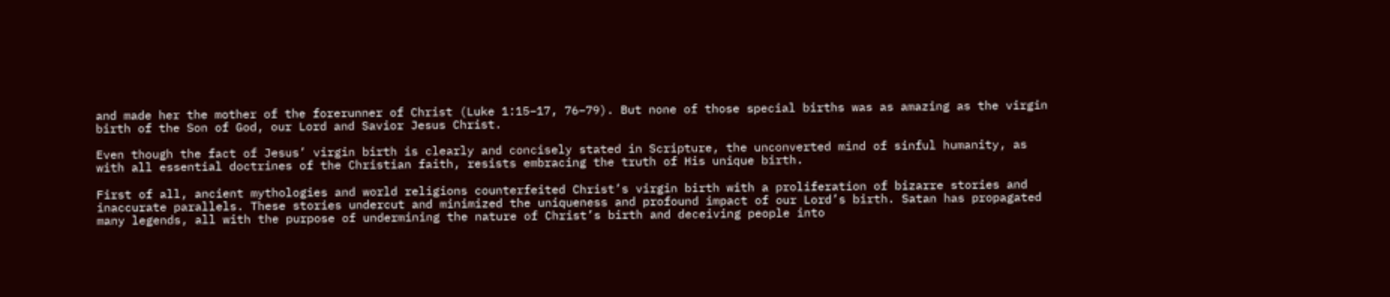and made her the mother of the forerunner of Christ (Luke 1:15–17, 76–79). But none of those special births was as amazing as the virgin birth of the Son of God, our Lord and Savior Jesus Christ.

Even though the fact of Jesus’ virgin birth is clearly and concisely stated in Scripture, the unconverted mind of sinful humanity, as with all essential doctrines of the Christian faith, resists embracing the truth of His unique birth.

First of all, ancient mythologies and world religions counterfeited Christ’s virgin birth with a proliferation of bizarre stories and inaccurate parallels. These stories undercut and minimized the uniqueness and profound impact of our Lord’s birth. Satan has propagated many legends, all with the purpose of undermining the nature of Christ’s birth and deceiving people into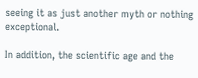seeing it as just another myth or nothing exceptional.

In addition, the scientific age and the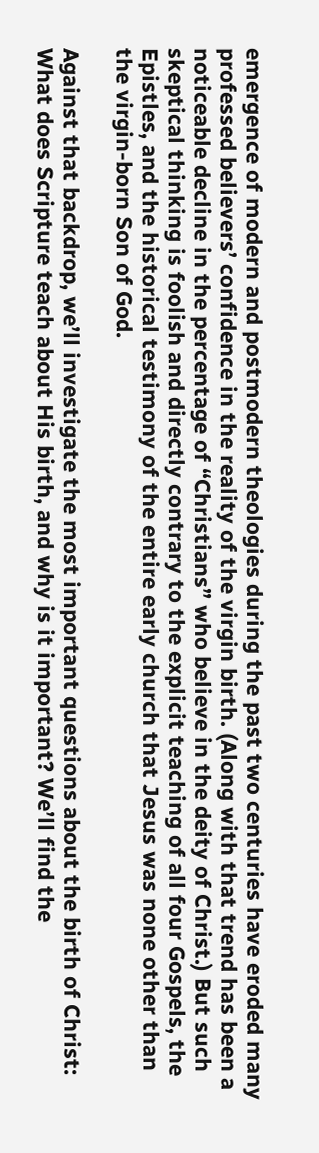emergence of modern and postmodern theologies during the past two centuries have eroded many professed believers’ confidence in the reality of the virgin birth. (Along with that trend has been a noticeable decline in the percentage of “Christians” who believe in the deity of Christ.) But such skeptical thinking is foolish and directly contrary to the explicit teaching of all four Gospels, the Epistles, and the historical testimony of the entire early church that Jesus was none other than the virgin-born Son of God.

Against that backdrop, we’ll investigate the most important questions about the birth of Christ: What does Scripture teach about His birth, and why is it important? We’ll find the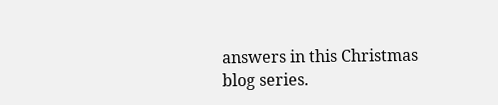answers in this Christmas blog series.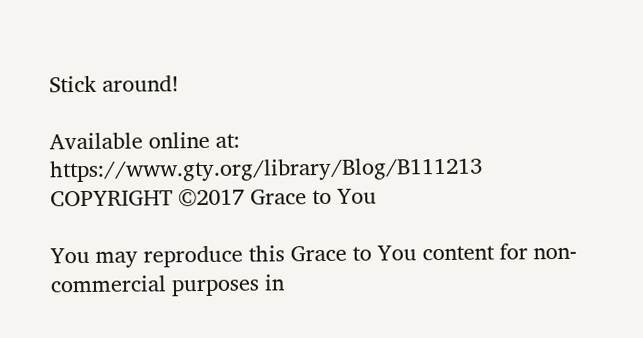Stick around!

Available online at: https://www.gty.org/library/Blog/B111213
COPYRIGHT ©2017 Grace to You

You may reproduce this Grace to You content for non-commercial purposes in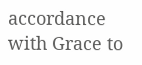accordance with Grace to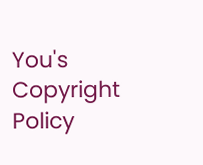You's Copyright Policy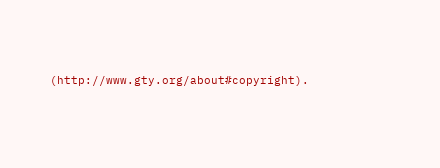(http://www.gty.org/about#copyright).